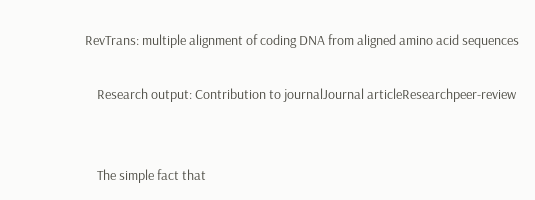RevTrans: multiple alignment of coding DNA from aligned amino acid sequences

    Research output: Contribution to journalJournal articleResearchpeer-review


    The simple fact that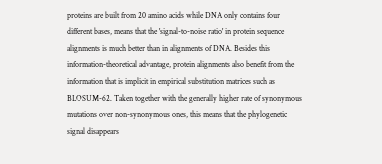proteins are built from 20 amino acids while DNA only contains four different bases, means that the 'signal-to-noise ratio' in protein sequence alignments is much better than in alignments of DNA. Besides this information-theoretical advantage, protein alignments also benefit from the information that is implicit in empirical substitution matrices such as BLOSUM-62. Taken together with the generally higher rate of synonymous mutations over non-synonymous ones, this means that the phylogenetic signal disappears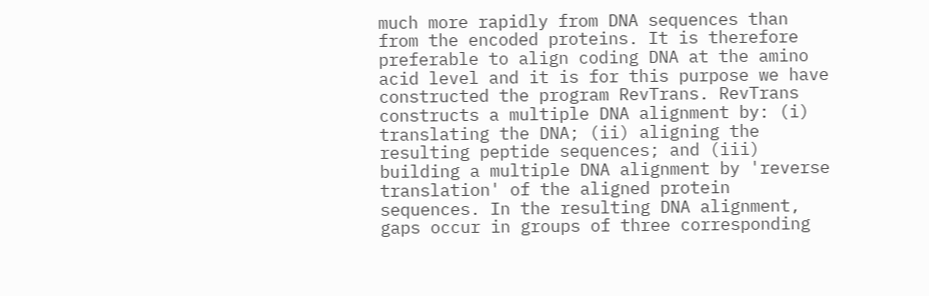much more rapidly from DNA sequences than from the encoded proteins. It is therefore preferable to align coding DNA at the amino acid level and it is for this purpose we have constructed the program RevTrans. RevTrans constructs a multiple DNA alignment by: (i) translating the DNA; (ii) aligning the resulting peptide sequences; and (iii) building a multiple DNA alignment by 'reverse translation' of the aligned protein sequences. In the resulting DNA alignment, gaps occur in groups of three corresponding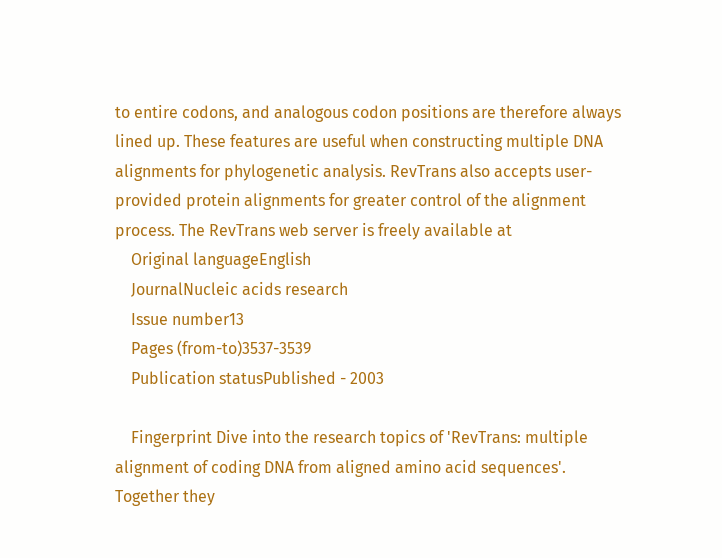to entire codons, and analogous codon positions are therefore always lined up. These features are useful when constructing multiple DNA alignments for phylogenetic analysis. RevTrans also accepts user-provided protein alignments for greater control of the alignment process. The RevTrans web server is freely available at
    Original languageEnglish
    JournalNucleic acids research
    Issue number13
    Pages (from-to)3537-3539
    Publication statusPublished - 2003

    Fingerprint Dive into the research topics of 'RevTrans: multiple alignment of coding DNA from aligned amino acid sequences'. Together they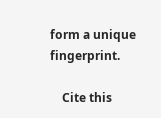form a unique fingerprint.

    Cite this